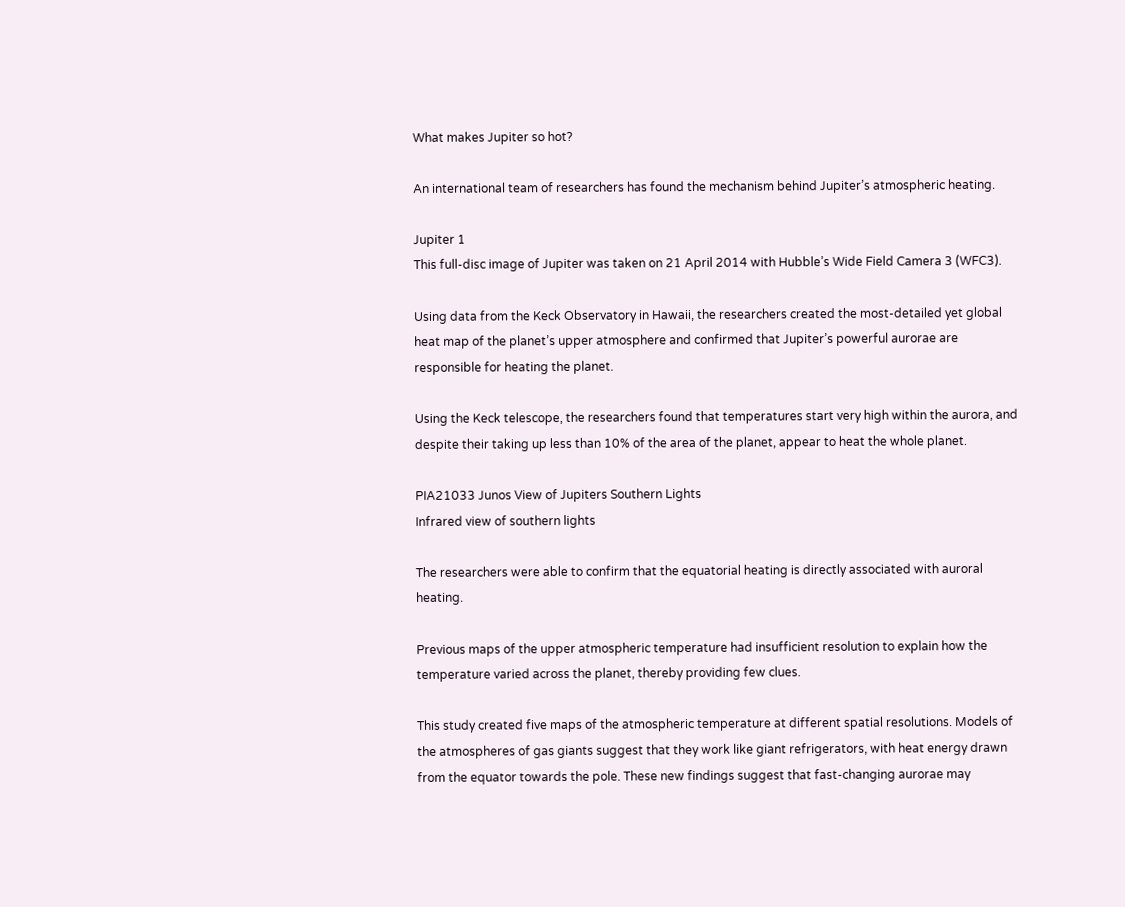What makes Jupiter so hot?

An international team of researchers has found the mechanism behind Jupiter’s atmospheric heating.

Jupiter 1
This full-disc image of Jupiter was taken on 21 April 2014 with Hubble’s Wide Field Camera 3 (WFC3).

Using data from the Keck Observatory in Hawaii, the researchers created the most-detailed yet global heat map of the planet’s upper atmosphere and confirmed that Jupiter’s powerful aurorae are responsible for heating the planet.

Using the Keck telescope, the researchers found that temperatures start very high within the aurora, and despite their taking up less than 10% of the area of the planet, appear to heat the whole planet.

PIA21033 Junos View of Jupiters Southern Lights
Infrared view of southern lights

The researchers were able to confirm that the equatorial heating is directly associated with auroral heating.

Previous maps of the upper atmospheric temperature had insufficient resolution to explain how the temperature varied across the planet, thereby providing few clues.

This study created five maps of the atmospheric temperature at different spatial resolutions. Models of the atmospheres of gas giants suggest that they work like giant refrigerators, with heat energy drawn from the equator towards the pole. These new findings suggest that fast-changing aurorae may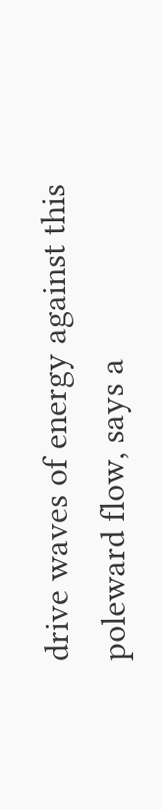drive waves of energy against this poleward flow, says a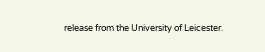release from the University of Leicester.